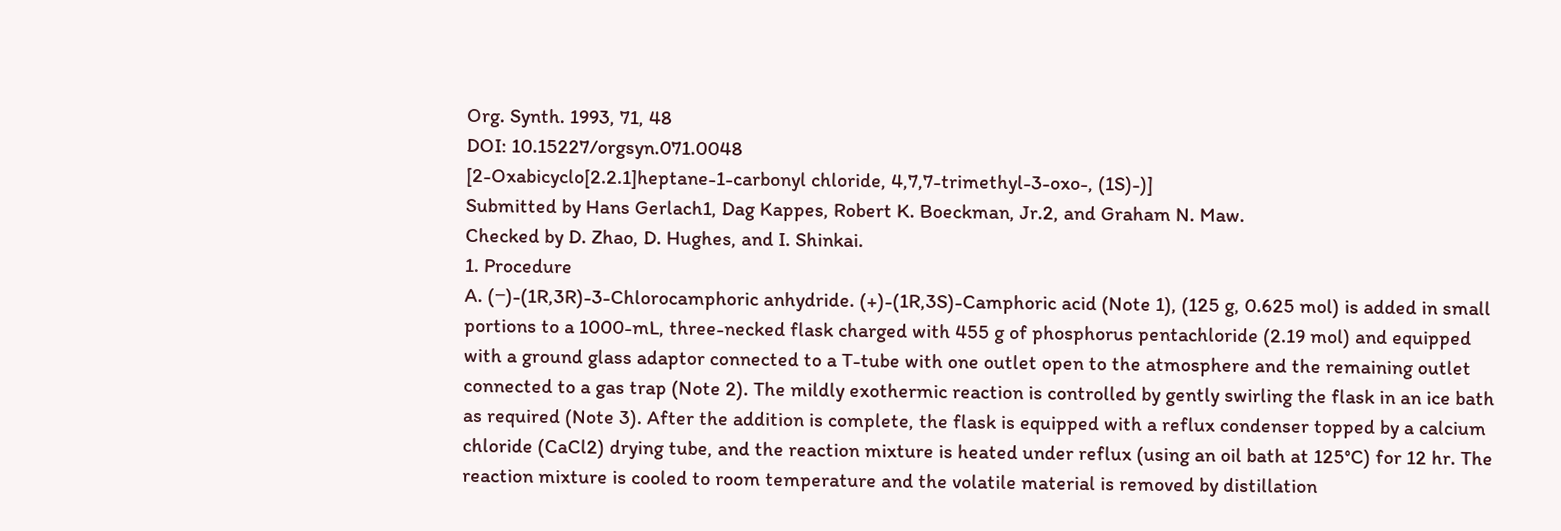Org. Synth. 1993, 71, 48
DOI: 10.15227/orgsyn.071.0048
[2-Oxabicyclo[2.2.1]heptane-1-carbonyl chloride, 4,7,7-trimethyl-3-oxo-, (1S)-)]
Submitted by Hans Gerlach1, Dag Kappes, Robert K. Boeckman, Jr.2, and Graham N. Maw.
Checked by D. Zhao, D. Hughes, and I. Shinkai.
1. Procedure
A. (−)-(1R,3R)-3-Chlorocamphoric anhydride. (+)-(1R,3S)-Camphoric acid (Note 1), (125 g, 0.625 mol) is added in small portions to a 1000-mL, three-necked flask charged with 455 g of phosphorus pentachloride (2.19 mol) and equipped with a ground glass adaptor connected to a T-tube with one outlet open to the atmosphere and the remaining outlet connected to a gas trap (Note 2). The mildly exothermic reaction is controlled by gently swirling the flask in an ice bath as required (Note 3). After the addition is complete, the flask is equipped with a reflux condenser topped by a calcium chloride (CaCl2) drying tube, and the reaction mixture is heated under reflux (using an oil bath at 125°C) for 12 hr. The reaction mixture is cooled to room temperature and the volatile material is removed by distillation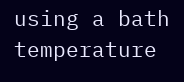using a bath temperature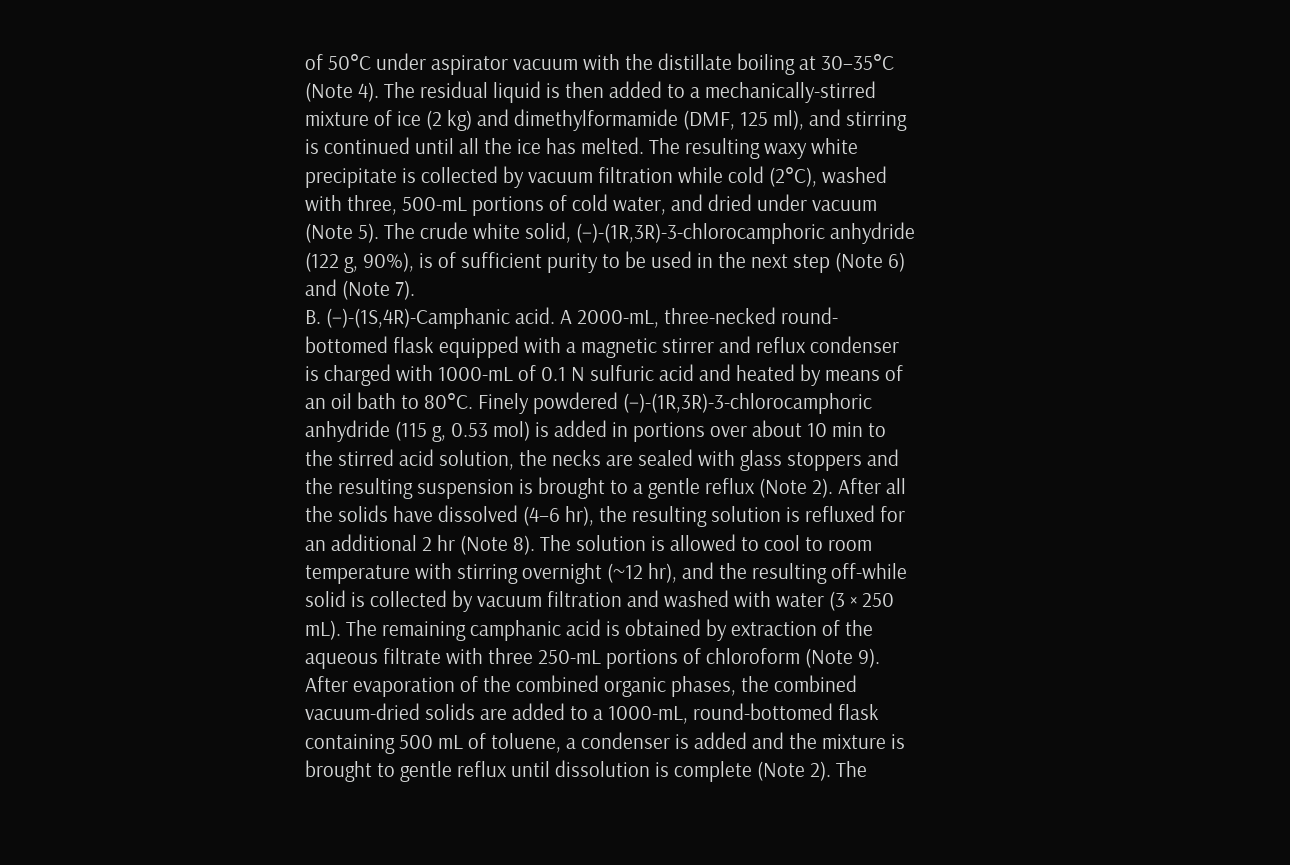of 50°C under aspirator vacuum with the distillate boiling at 30–35°C (Note 4). The residual liquid is then added to a mechanically-stirred mixture of ice (2 kg) and dimethylformamide (DMF, 125 ml), and stirring is continued until all the ice has melted. The resulting waxy white precipitate is collected by vacuum filtration while cold (2°C), washed with three, 500-mL portions of cold water, and dried under vacuum (Note 5). The crude white solid, (−)-(1R,3R)-3-chlorocamphoric anhydride (122 g, 90%), is of sufficient purity to be used in the next step (Note 6) and (Note 7).
B. (−)-(1S,4R)-Camphanic acid. A 2000-mL, three-necked round-bottomed flask equipped with a magnetic stirrer and reflux condenser is charged with 1000-mL of 0.1 N sulfuric acid and heated by means of an oil bath to 80°C. Finely powdered (−)-(1R,3R)-3-chlorocamphoric anhydride (115 g, 0.53 mol) is added in portions over about 10 min to the stirred acid solution, the necks are sealed with glass stoppers and the resulting suspension is brought to a gentle reflux (Note 2). After all the solids have dissolved (4–6 hr), the resulting solution is refluxed for an additional 2 hr (Note 8). The solution is allowed to cool to room temperature with stirring overnight (~12 hr), and the resulting off-while solid is collected by vacuum filtration and washed with water (3 × 250 mL). The remaining camphanic acid is obtained by extraction of the aqueous filtrate with three 250-mL portions of chloroform (Note 9). After evaporation of the combined organic phases, the combined vacuum-dried solids are added to a 1000-mL, round-bottomed flask containing 500 mL of toluene, a condenser is added and the mixture is brought to gentle reflux until dissolution is complete (Note 2). The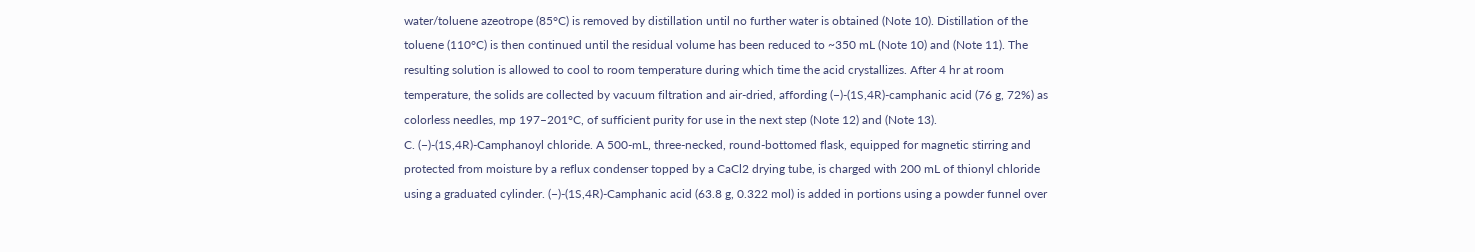water/toluene azeotrope (85°C) is removed by distillation until no further water is obtained (Note 10). Distillation of the toluene (110°C) is then continued until the residual volume has been reduced to ~350 mL (Note 10) and (Note 11). The resulting solution is allowed to cool to room temperature during which time the acid crystallizes. After 4 hr at room temperature, the solids are collected by vacuum filtration and air-dried, affording (−)-(1S,4R)-camphanic acid (76 g, 72%) as colorless needles, mp 197–201°C, of sufficient purity for use in the next step (Note 12) and (Note 13).
C. (−)-(1S,4R)-Camphanoyl chloride. A 500-mL, three-necked, round-bottomed flask, equipped for magnetic stirring and protected from moisture by a reflux condenser topped by a CaCl2 drying tube, is charged with 200 mL of thionyl chloride using a graduated cylinder. (−)-(1S,4R)-Camphanic acid (63.8 g, 0.322 mol) is added in portions using a powder funnel over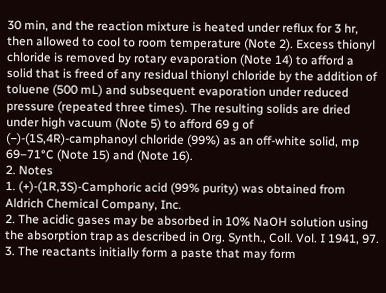30 min, and the reaction mixture is heated under reflux for 3 hr, then allowed to cool to room temperature (Note 2). Excess thionyl chloride is removed by rotary evaporation (Note 14) to afford a solid that is freed of any residual thionyl chloride by the addition of toluene (500 mL) and subsequent evaporation under reduced pressure (repeated three times). The resulting solids are dried under high vacuum (Note 5) to afford 69 g of (−)-(1S,4R)-camphanoyl chloride (99%) as an off-white solid, mp 69–71°C (Note 15) and (Note 16).
2. Notes
1. (+)-(1R,3S)-Camphoric acid (99% purity) was obtained from Aldrich Chemical Company, Inc.
2. The acidic gases may be absorbed in 10% NaOH solution using the absorption trap as described in Org. Synth., Coll. Vol. I 1941, 97.
3. The reactants initially form a paste that may form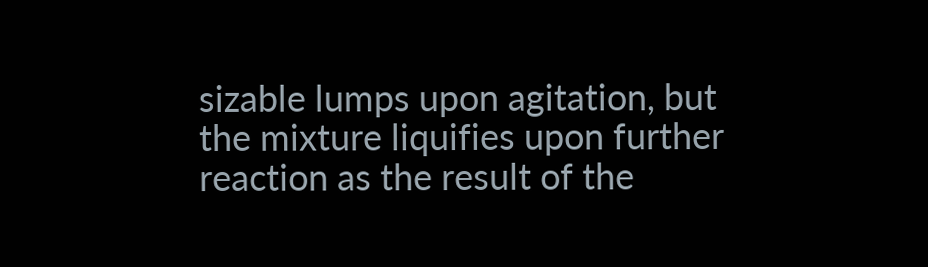sizable lumps upon agitation, but the mixture liquifies upon further reaction as the result of the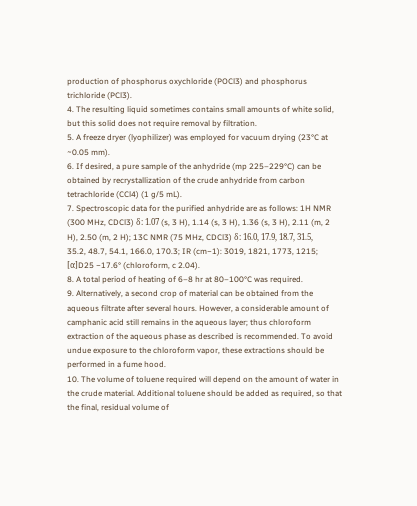production of phosphorus oxychloride (POCl3) and phosphorus trichloride (PCl3).
4. The resulting liquid sometimes contains small amounts of white solid, but this solid does not require removal by filtration.
5. A freeze dryer (lyophilizer) was employed for vacuum drying (23°C at ~0.05 mm).
6. If desired, a pure sample of the anhydride (mp 225–229°C) can be obtained by recrystallization of the crude anhydride from carbon tetrachloride (CCl4) (1 g/5 mL).
7. Spectroscopic data for the purified anhydride are as follows: 1H NMR (300 MHz, CDCl3) δ: 1.07 (s, 3 H), 1.14 (s, 3 H), 1.36 (s, 3 H), 2.11 (m, 2 H), 2.50 (m, 2 H); 13C NMR (75 MHz, CDCl3) δ: 16.0, 17.9, 18.7, 31.5, 35.2, 48.7, 54.1, 166.0, 170.3; IR (cm−1): 3019, 1821, 1773, 1215; [α]D25 −17.6° (chloroform, c 2.04).
8. A total period of heating of 6–8 hr at 80–100°C was required.
9. Alternatively, a second crop of material can be obtained from the aqueous filtrate after several hours. However, a considerable amount of camphanic acid still remains in the aqueous layer; thus chloroform extraction of the aqueous phase as described is recommended. To avoid undue exposure to the chloroform vapor, these extractions should be performed in a fume hood.
10. The volume of toluene required will depend on the amount of water in the crude material. Additional toluene should be added as required, so that the final, residual volume of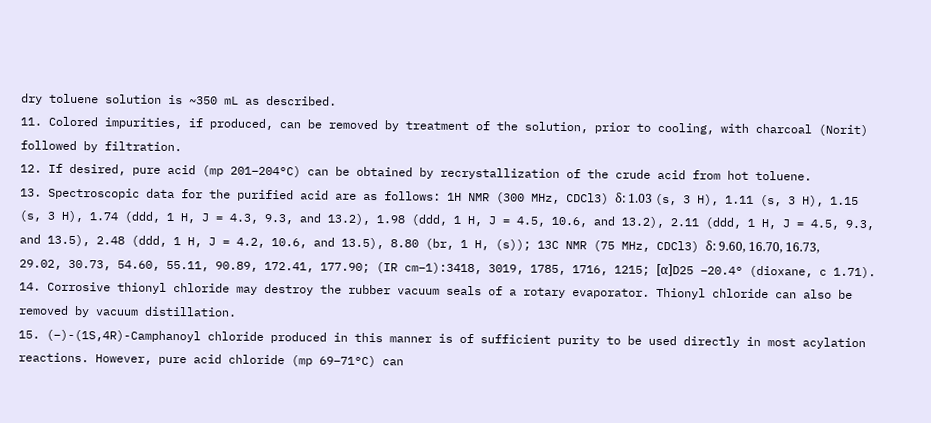dry toluene solution is ~350 mL as described.
11. Colored impurities, if produced, can be removed by treatment of the solution, prior to cooling, with charcoal (Norit) followed by filtration.
12. If desired, pure acid (mp 201–204°C) can be obtained by recrystallization of the crude acid from hot toluene.
13. Spectroscopic data for the purified acid are as follows: 1H NMR (300 MHz, CDCl3) δ: 1.03 (s, 3 H), 1.11 (s, 3 H), 1.15 (s, 3 H), 1.74 (ddd, 1 H, J = 4.3, 9.3, and 13.2), 1.98 (ddd, 1 H, J = 4.5, 10.6, and 13.2), 2.11 (ddd, 1 H, J = 4.5, 9.3, and 13.5), 2.48 (ddd, 1 H, J = 4.2, 10.6, and 13.5), 8.80 (br, 1 H, (s)); 13C NMR (75 MHz, CDCl3) δ: 9.60, 16.70, 16.73, 29.02, 30.73, 54.60, 55.11, 90.89, 172.41, 177.90; (IR cm−1):3418, 3019, 1785, 1716, 1215; [α]D25 −20.4° (dioxane, c 1.71).
14. Corrosive thionyl chloride may destroy the rubber vacuum seals of a rotary evaporator. Thionyl chloride can also be removed by vacuum distillation.
15. (−)-(1S,4R)-Camphanoyl chloride produced in this manner is of sufficient purity to be used directly in most acylation reactions. However, pure acid chloride (mp 69–71°C) can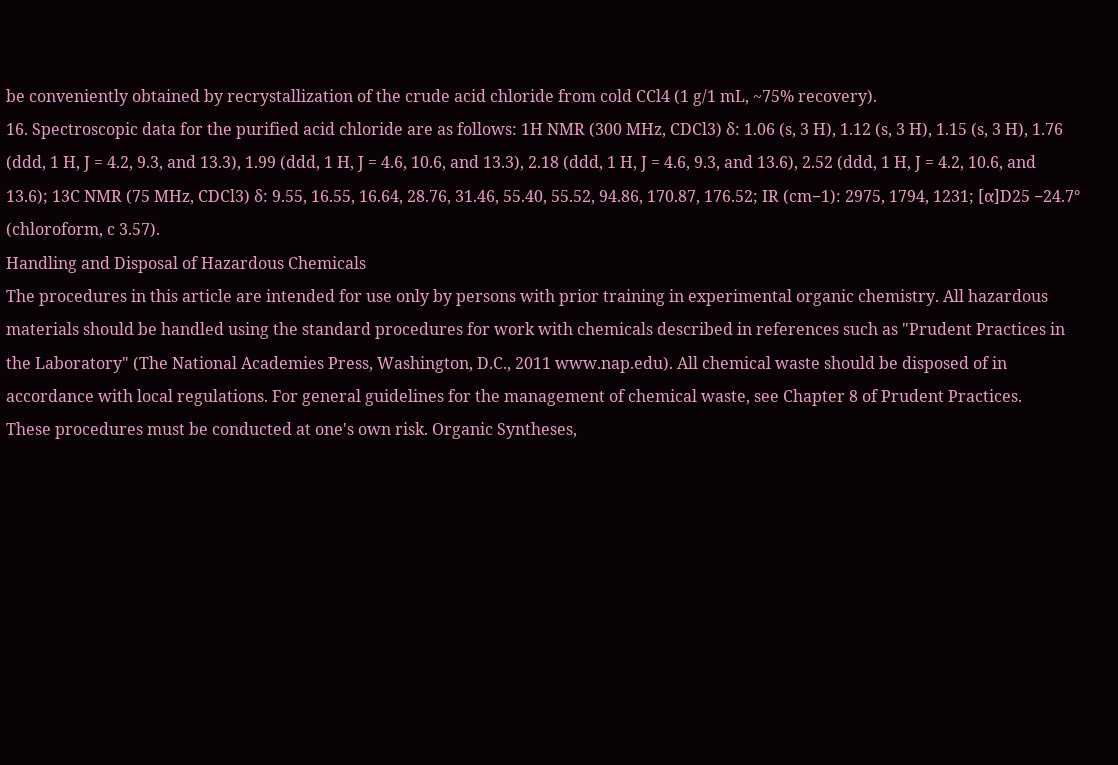be conveniently obtained by recrystallization of the crude acid chloride from cold CCl4 (1 g/1 mL, ~75% recovery).
16. Spectroscopic data for the purified acid chloride are as follows: 1H NMR (300 MHz, CDCl3) δ: 1.06 (s, 3 H), 1.12 (s, 3 H), 1.15 (s, 3 H), 1.76 (ddd, 1 H, J = 4.2, 9.3, and 13.3), 1.99 (ddd, 1 H, J = 4.6, 10.6, and 13.3), 2.18 (ddd, 1 H, J = 4.6, 9.3, and 13.6), 2.52 (ddd, 1 H, J = 4.2, 10.6, and 13.6); 13C NMR (75 MHz, CDCl3) δ: 9.55, 16.55, 16.64, 28.76, 31.46, 55.40, 55.52, 94.86, 170.87, 176.52; IR (cm−1): 2975, 1794, 1231; [α]D25 −24.7° (chloroform, c 3.57).
Handling and Disposal of Hazardous Chemicals
The procedures in this article are intended for use only by persons with prior training in experimental organic chemistry. All hazardous materials should be handled using the standard procedures for work with chemicals described in references such as "Prudent Practices in the Laboratory" (The National Academies Press, Washington, D.C., 2011 www.nap.edu). All chemical waste should be disposed of in accordance with local regulations. For general guidelines for the management of chemical waste, see Chapter 8 of Prudent Practices.
These procedures must be conducted at one's own risk. Organic Syntheses,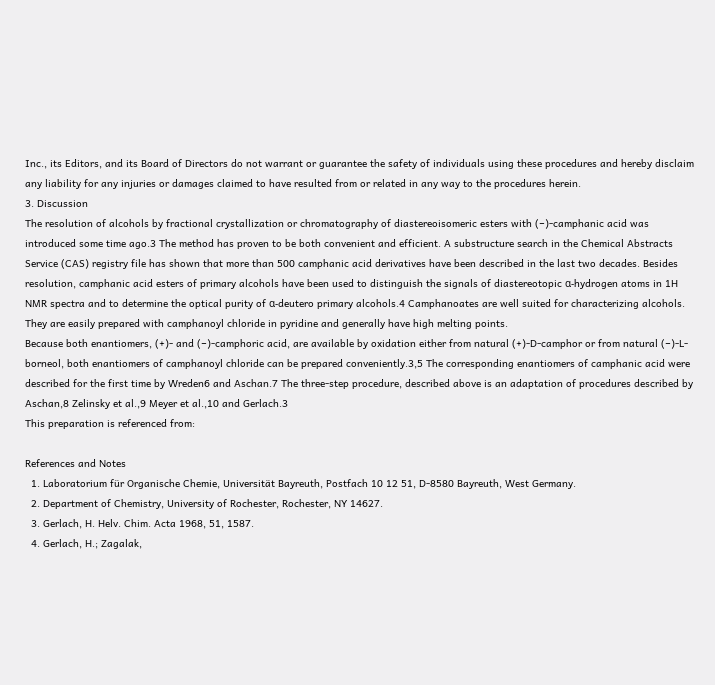Inc., its Editors, and its Board of Directors do not warrant or guarantee the safety of individuals using these procedures and hereby disclaim any liability for any injuries or damages claimed to have resulted from or related in any way to the procedures herein.
3. Discussion
The resolution of alcohols by fractional crystallization or chromatography of diastereoisomeric esters with (−)-camphanic acid was introduced some time ago.3 The method has proven to be both convenient and efficient. A substructure search in the Chemical Abstracts Service (CAS) registry file has shown that more than 500 camphanic acid derivatives have been described in the last two decades. Besides resolution, camphanic acid esters of primary alcohols have been used to distinguish the signals of diastereotopic α-hydrogen atoms in 1H NMR spectra and to determine the optical purity of α-deutero primary alcohols.4 Camphanoates are well suited for characterizing alcohols. They are easily prepared with camphanoyl chloride in pyridine and generally have high melting points.
Because both enantiomers, (+)- and (−)-camphoric acid, are available by oxidation either from natural (+)-D-camphor or from natural (−)-L-borneol, both enantiomers of camphanoyl chloride can be prepared conveniently.3,5 The corresponding enantiomers of camphanic acid were described for the first time by Wreden6 and Aschan.7 The three-step procedure, described above is an adaptation of procedures described by Aschan,8 Zelinsky et al.,9 Meyer et al.,10 and Gerlach.3
This preparation is referenced from:

References and Notes
  1. Laboratorium für Organische Chemie, Universität Bayreuth, Postfach 10 12 51, D-8580 Bayreuth, West Germany.
  2. Department of Chemistry, University of Rochester, Rochester, NY 14627.
  3. Gerlach, H. Helv. Chim. Acta 1968, 51, 1587.
  4. Gerlach, H.; Zagalak,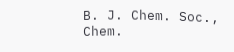B. J. Chem. Soc., Chem.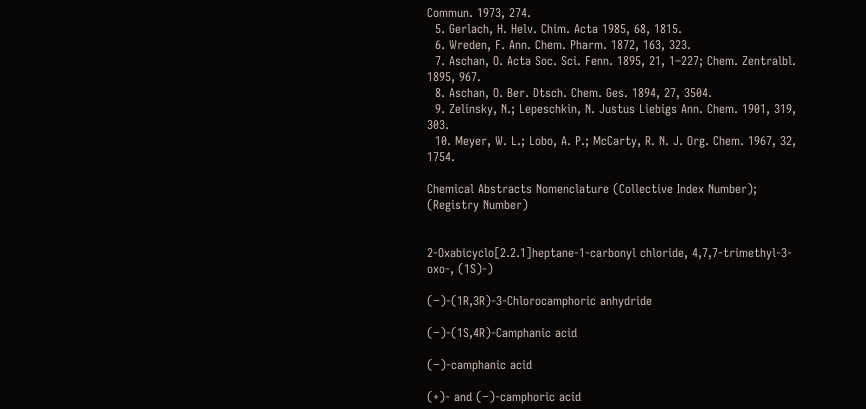Commun. 1973, 274.
  5. Gerlach, H. Helv. Chim. Acta 1985, 68, 1815.
  6. Wreden, F. Ann. Chem. Pharm. 1872, 163, 323.
  7. Aschan, O. Acta Soc. Sci. Fenn. 1895, 21, 1–227; Chem. Zentralbl. 1895, 967.
  8. Aschan, O. Ber. Dtsch. Chem. Ges. 1894, 27, 3504.
  9. Zelinsky, N.; Lepeschkin, N. Justus Liebigs Ann. Chem. 1901, 319, 303.
  10. Meyer, W. L.; Lobo, A. P.; McCarty, R. N. J. Org. Chem. 1967, 32, 1754.

Chemical Abstracts Nomenclature (Collective Index Number);
(Registry Number)


2-Oxabicyclo[2.2.1]heptane-1-carbonyl chloride, 4,7,7-trimethyl-3-oxo-, (1S)-)

(−)-(1R,3R)-3-Chlorocamphoric anhydride

(−)-(1S,4R)-Camphanic acid

(−)-camphanic acid

(+)- and (−)-camphoric acid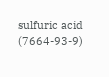sulfuric acid (7664-93-9)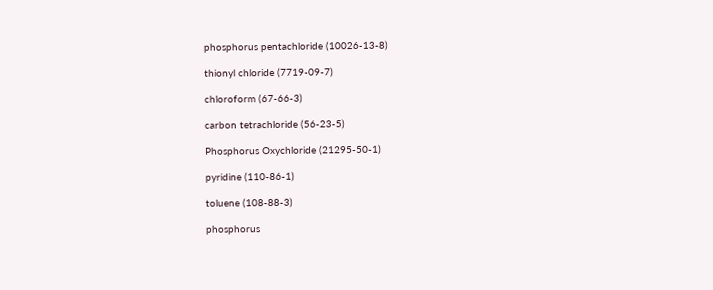phosphorus pentachloride (10026-13-8)

thionyl chloride (7719-09-7)

chloroform (67-66-3)

carbon tetrachloride (56-23-5)

Phosphorus Oxychloride (21295-50-1)

pyridine (110-86-1)

toluene (108-88-3)

phosphorus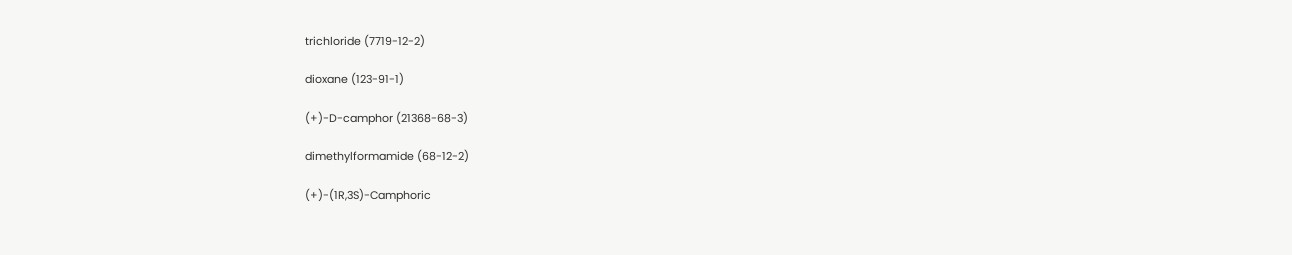trichloride (7719-12-2)

dioxane (123-91-1)

(+)-D-camphor (21368-68-3)

dimethylformamide (68-12-2)

(+)-(1R,3S)-Camphoric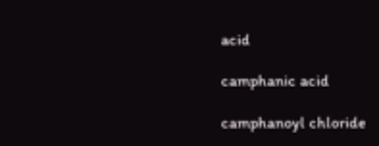acid

camphanic acid

camphanoyl chloride